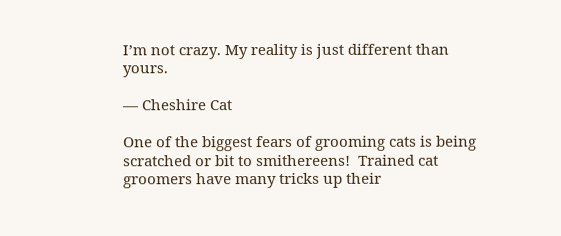I’m not crazy. My reality is just different than yours.

— Cheshire Cat

One of the biggest fears of grooming cats is being scratched or bit to smithereens!  Trained cat groomers have many tricks up their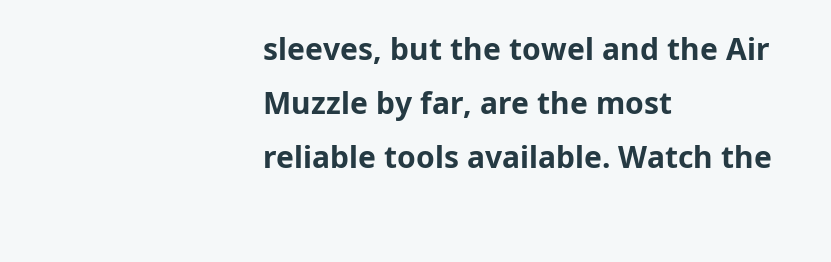sleeves, but the towel and the Air Muzzle by far, are the most reliable tools available. Watch the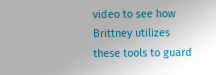video to see how Brittney utilizes these tools to guard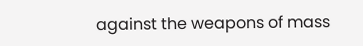against the weapons of mass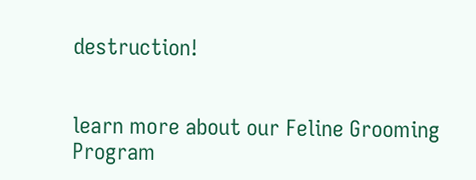destruction!


learn more about our Feline Grooming Program